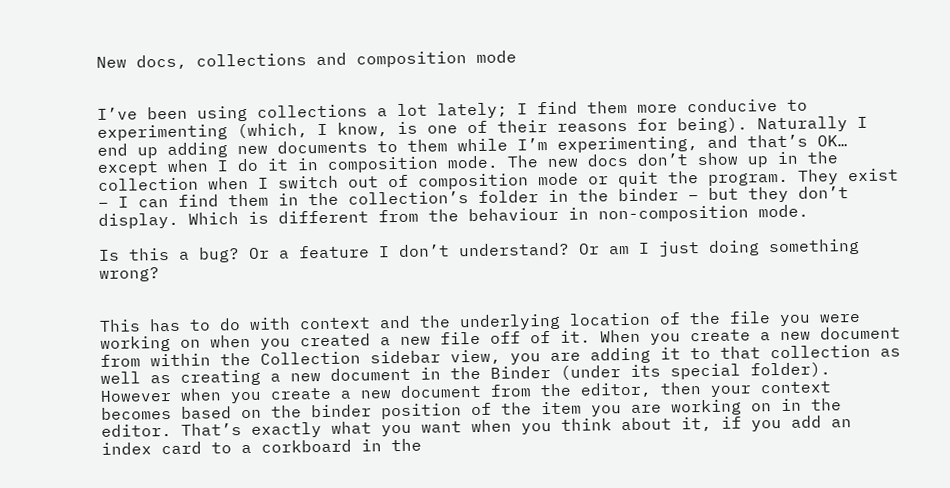New docs, collections and composition mode


I’ve been using collections a lot lately; I find them more conducive to experimenting (which, I know, is one of their reasons for being). Naturally I end up adding new documents to them while I’m experimenting, and that’s OK… except when I do it in composition mode. The new docs don’t show up in the collection when I switch out of composition mode or quit the program. They exist – I can find them in the collection’s folder in the binder – but they don’t display. Which is different from the behaviour in non-composition mode.

Is this a bug? Or a feature I don’t understand? Or am I just doing something wrong?


This has to do with context and the underlying location of the file you were working on when you created a new file off of it. When you create a new document from within the Collection sidebar view, you are adding it to that collection as well as creating a new document in the Binder (under its special folder). However when you create a new document from the editor, then your context becomes based on the binder position of the item you are working on in the editor. That’s exactly what you want when you think about it, if you add an index card to a corkboard in the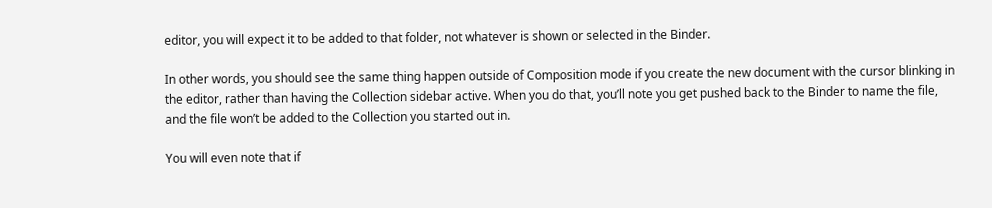editor, you will expect it to be added to that folder, not whatever is shown or selected in the Binder.

In other words, you should see the same thing happen outside of Composition mode if you create the new document with the cursor blinking in the editor, rather than having the Collection sidebar active. When you do that, you’ll note you get pushed back to the Binder to name the file, and the file won’t be added to the Collection you started out in.

You will even note that if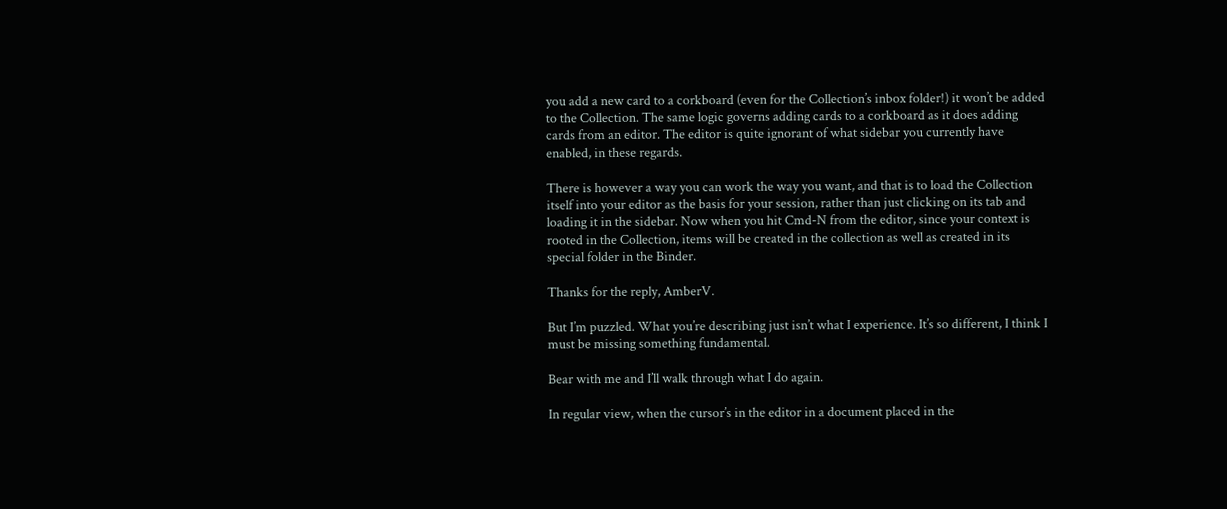you add a new card to a corkboard (even for the Collection’s inbox folder!) it won’t be added to the Collection. The same logic governs adding cards to a corkboard as it does adding cards from an editor. The editor is quite ignorant of what sidebar you currently have enabled, in these regards.

There is however a way you can work the way you want, and that is to load the Collection itself into your editor as the basis for your session, rather than just clicking on its tab and loading it in the sidebar. Now when you hit Cmd-N from the editor, since your context is rooted in the Collection, items will be created in the collection as well as created in its special folder in the Binder.

Thanks for the reply, AmberV.

But I’m puzzled. What you’re describing just isn’t what I experience. It’s so different, I think I must be missing something fundamental.

Bear with me and I’ll walk through what I do again.

In regular view, when the cursor’s in the editor in a document placed in the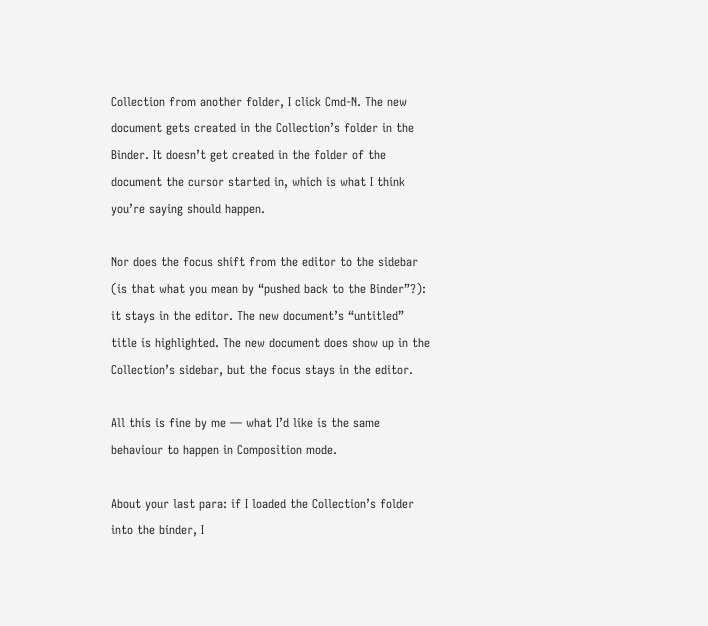Collection from another folder, I click Cmd-N. The new document gets created in the Collection’s folder in the Binder. It doesn’t get created in the folder of the document the cursor started in, which is what I think you’re saying should happen.

Nor does the focus shift from the editor to the sidebar (is that what you mean by “pushed back to the Binder”?): it stays in the editor. The new document’s “untitled” title is highlighted. The new document does show up in the Collection’s sidebar, but the focus stays in the editor.

All this is fine by me — what I’d like is the same behaviour to happen in Composition mode.

About your last para: if I loaded the Collection’s folder into the binder, I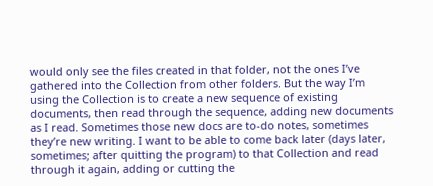would only see the files created in that folder, not the ones I’ve gathered into the Collection from other folders. But the way I’m using the Collection is to create a new sequence of existing documents, then read through the sequence, adding new documents as I read. Sometimes those new docs are to-do notes, sometimes they’re new writing. I want to be able to come back later (days later, sometimes; after quitting the program) to that Collection and read through it again, adding or cutting the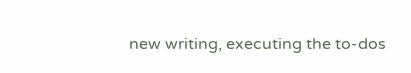new writing, executing the to-dos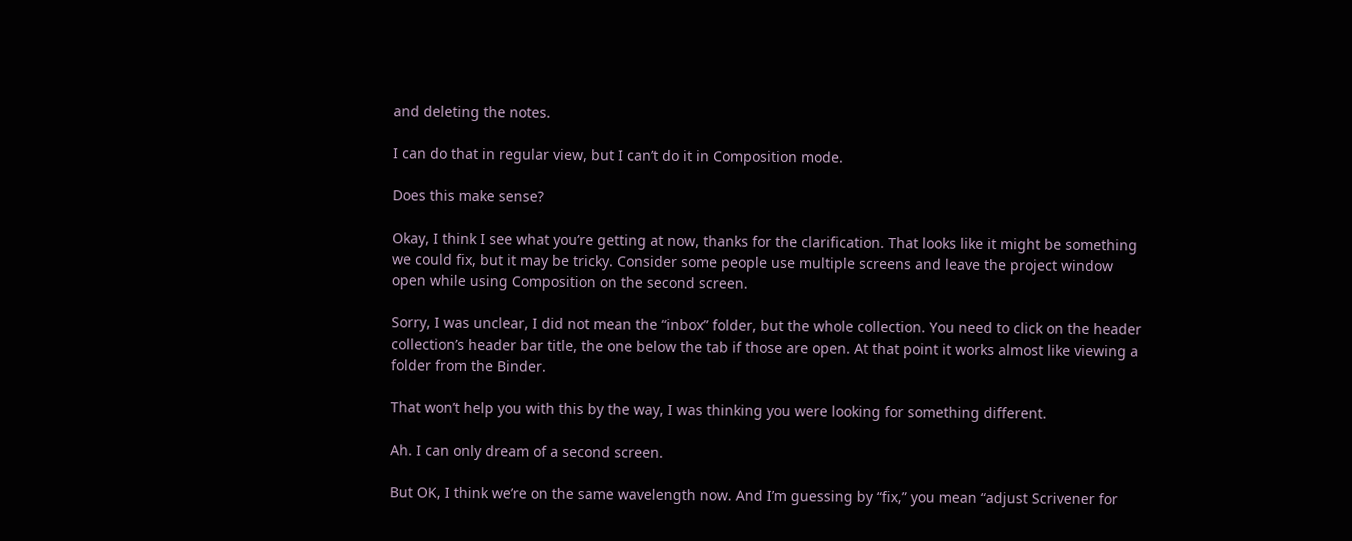and deleting the notes.

I can do that in regular view, but I can’t do it in Composition mode.

Does this make sense?

Okay, I think I see what you’re getting at now, thanks for the clarification. That looks like it might be something we could fix, but it may be tricky. Consider some people use multiple screens and leave the project window open while using Composition on the second screen.

Sorry, I was unclear, I did not mean the “inbox” folder, but the whole collection. You need to click on the header collection’s header bar title, the one below the tab if those are open. At that point it works almost like viewing a folder from the Binder.

That won’t help you with this by the way, I was thinking you were looking for something different.

Ah. I can only dream of a second screen.

But OK, I think we’re on the same wavelength now. And I’m guessing by “fix,” you mean “adjust Scrivener for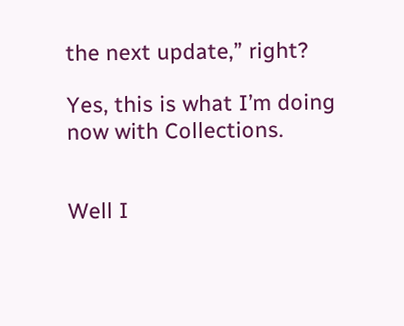the next update,” right?

Yes, this is what I’m doing now with Collections.


Well I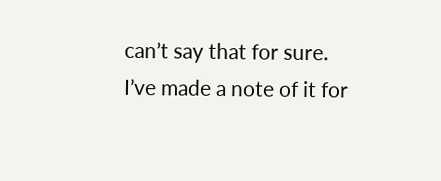can’t say that for sure. I’ve made a note of it for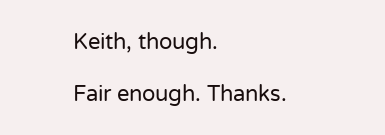Keith, though.

Fair enough. Thanks.